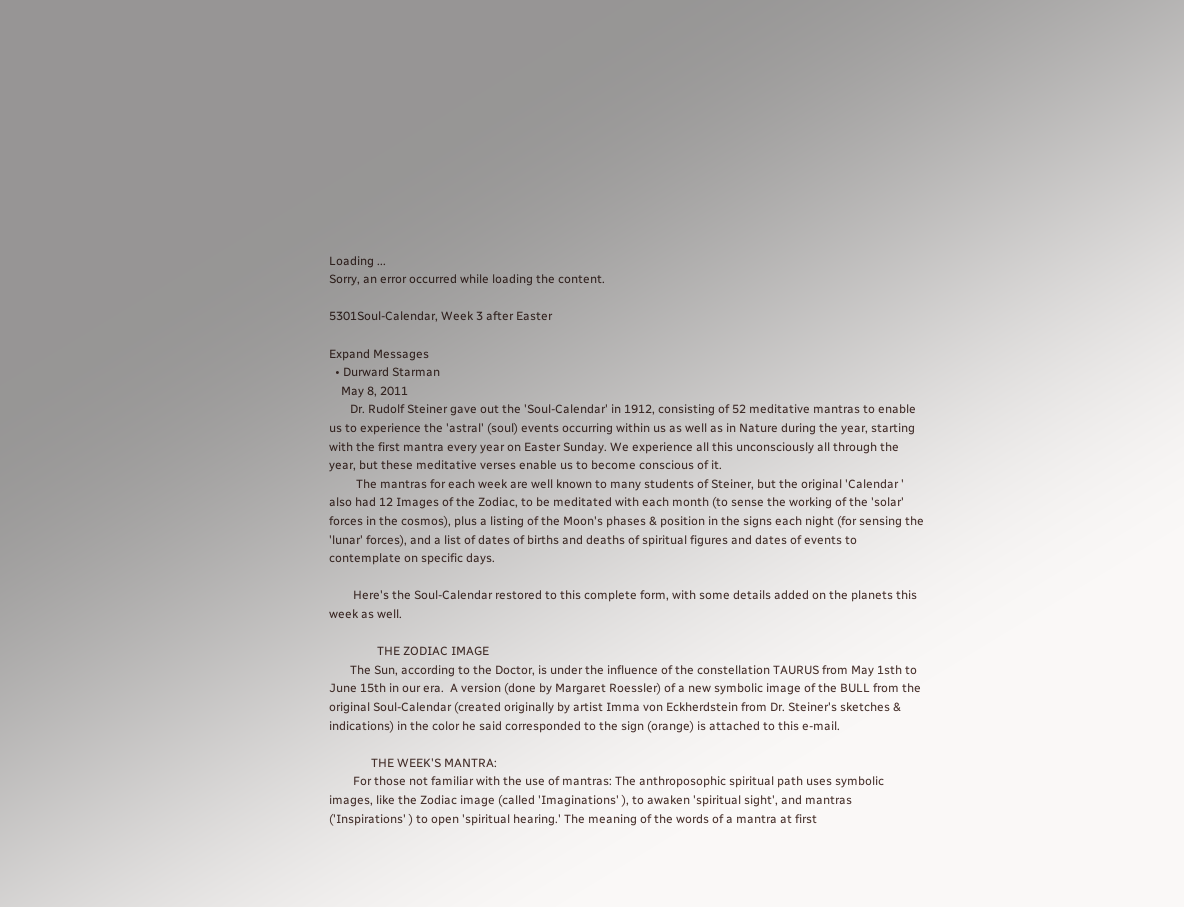Loading ...
Sorry, an error occurred while loading the content.

5301Soul-Calendar, Week 3 after Easter

Expand Messages
  • Durward Starman
    May 8, 2011
       Dr. Rudolf Steiner gave out the 'Soul-Calendar' in 1912, consisting of 52 meditative mantras to enable us to experience the 'astral' (soul) events occurring within us as well as in Nature during the year, starting with the first mantra every year on Easter Sunday. We experience all this unconsciously all through the year, but these meditative verses enable us to become conscious of it.
         The mantras for each week are well known to many students of Steiner, but the original 'Calendar ' also had 12 Images of the Zodiac, to be meditated with each month (to sense the working of the 'solar' forces in the cosmos), plus a listing of the Moon's phases & position in the signs each night (for sensing the 'lunar' forces), and a list of dates of births and deaths of spiritual figures and dates of events to contemplate on specific days.

        Here's the Soul-Calendar restored to this complete form, with some details added on the planets this week as well.

                THE ZODIAC IMAGE
       The Sun, according to the Doctor, is under the influence of the constellation TAURUS from May 1sth to June 15th in our era.  A version (done by Margaret Roessler) of a new symbolic image of the BULL from the original Soul-Calendar (created originally by artist Imma von Eckherdstein from Dr. Steiner's sketches & indications) in the color he said corresponded to the sign (orange) is attached to this e-mail.

              THE WEEK'S MANTRA:
        For those not familiar with the use of mantras: The anthroposophic spiritual path uses symbolic images, like the Zodiac image (called 'Imaginations' ), to awaken 'spiritual sight', and mantras ('Inspirations' ) to open 'spiritual hearing.' The meaning of the words of a mantra at first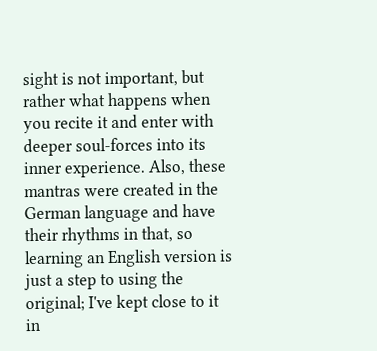sight is not important, but rather what happens when you recite it and enter with deeper soul-forces into its inner experience. Also, these mantras were created in the German language and have their rhythms in that, so learning an English version is just a step to using the original; I've kept close to it in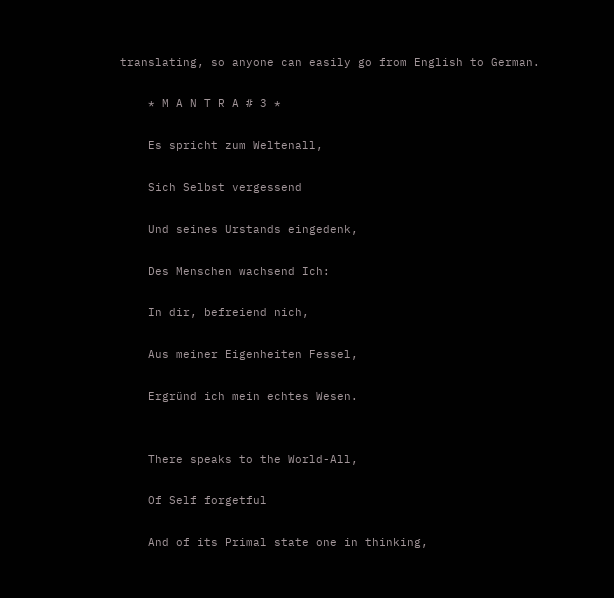translating, so anyone can easily go from English to German.

    * M A N T R A # 3 *

    Es spricht zum Weltenall,

    Sich Selbst vergessend

    Und seines Urstands eingedenk,

    Des Menschen wachsend Ich:

    In dir, befreiend nich,

    Aus meiner Eigenheiten Fessel,

    Ergründ ich mein echtes Wesen.


    There speaks to the World-All,

    Of Self forgetful

    And of its Primal state one in thinking,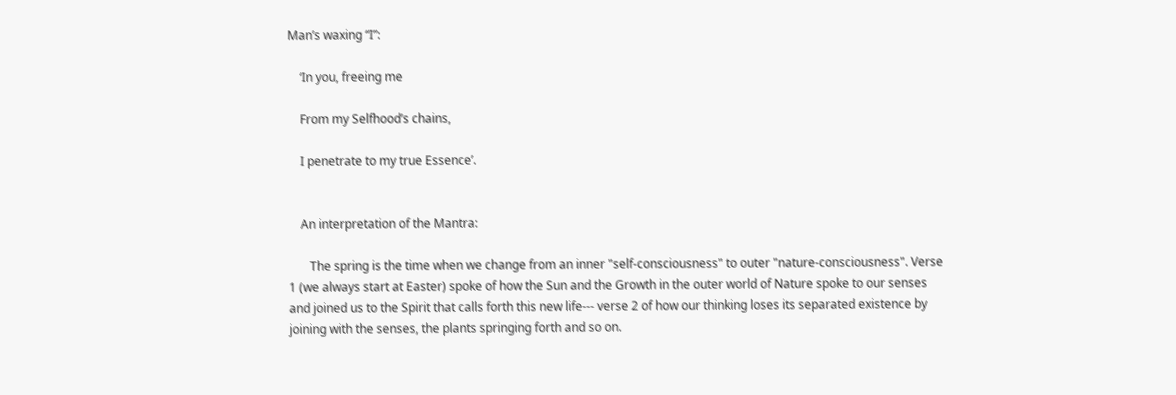Man’s waxing “I”:

    ‘In you, freeing me

    From my Selfhood’s chains,

    I penetrate to my true Essence’.


    An interpretation of the Mantra:

       The spring is the time when we change from an inner "self-consciousness" to outer "nature-consciousness". Verse 1 (we always start at Easter) spoke of how the Sun and the Growth in the outer world of Nature spoke to our senses and joined us to the Spirit that calls forth this new life--- verse 2 of how our thinking loses its separated existence by joining with the senses, the plants springing forth and so on.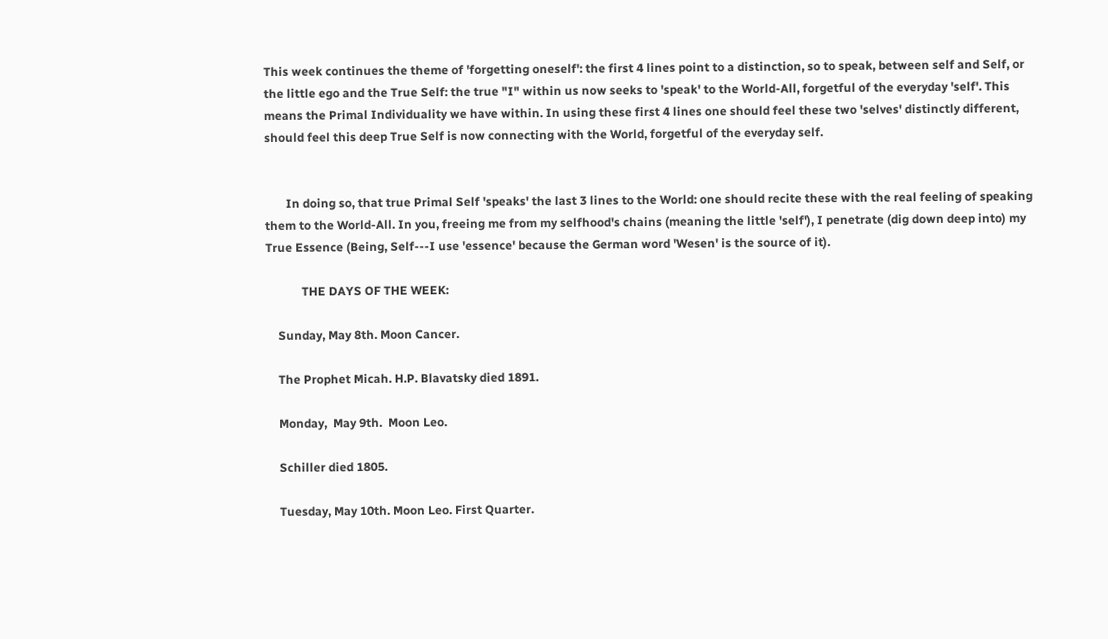This week continues the theme of 'forgetting oneself': the first 4 lines point to a distinction, so to speak, between self and Self, or the little ego and the True Self: the true "I" within us now seeks to 'speak' to the World-All, forgetful of the everyday 'self'. This means the Primal Individuality we have within. In using these first 4 lines one should feel these two 'selves' distinctly different, should feel this deep True Self is now connecting with the World, forgetful of the everyday self.


       In doing so, that true Primal Self 'speaks' the last 3 lines to the World: one should recite these with the real feeling of speaking them to the World-All. In you, freeing me from my selfhood's chains (meaning the little 'self'), I penetrate (dig down deep into) my True Essence (Being, Self---I use 'essence' because the German word 'Wesen' is the source of it).

            THE DAYS OF THE WEEK:

    Sunday, May 8th. Moon Cancer.

    The Prophet Micah. H.P. Blavatsky died 1891.

    Monday,  May 9th.  Moon Leo.

    Schiller died 1805.

    Tuesday, May 10th. Moon Leo. First Quarter.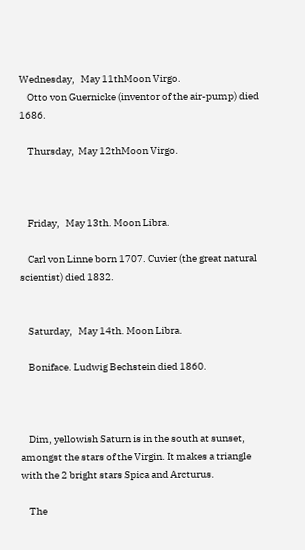Wednesday,   May 11thMoon Virgo.
    Otto von Guernicke (inventor of the air-pump) died 1686.

    Thursday,  May 12thMoon Virgo.



    Friday,   May 13th. Moon Libra.

    Carl von Linne born 1707. Cuvier (the great natural scientist) died 1832.


    Saturday,   May 14th. Moon Libra.

    Boniface. Ludwig Bechstein died 1860.



    Dim, yellowish Saturn is in the south at sunset, amongst the stars of the Virgin. It makes a triangle with the 2 bright stars Spica and Arcturus.

    The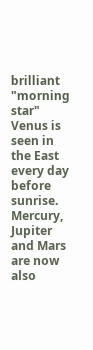brilliant "morning star" Venus is seen in the East every day before sunrise. Mercury, Jupiter and Mars are now also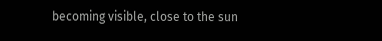becoming visible, close to the sun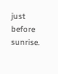just before sunrise.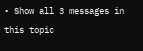• Show all 3 messages in this topic